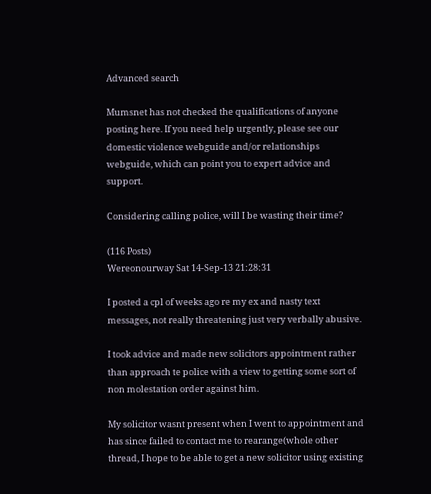Advanced search

Mumsnet has not checked the qualifications of anyone posting here. If you need help urgently, please see our domestic violence webguide and/or relationships webguide, which can point you to expert advice and support.

Considering calling police, will I be wasting their time?

(116 Posts)
Wereonourway Sat 14-Sep-13 21:28:31

I posted a cpl of weeks ago re my ex and nasty text messages, not really threatening just very verbally abusive.

I took advice and made new solicitors appointment rather than approach te police with a view to getting some sort of non molestation order against him.

My solicitor wasnt present when I went to appointment and has since failed to contact me to rearange(whole other thread, I hope to be able to get a new solicitor using existing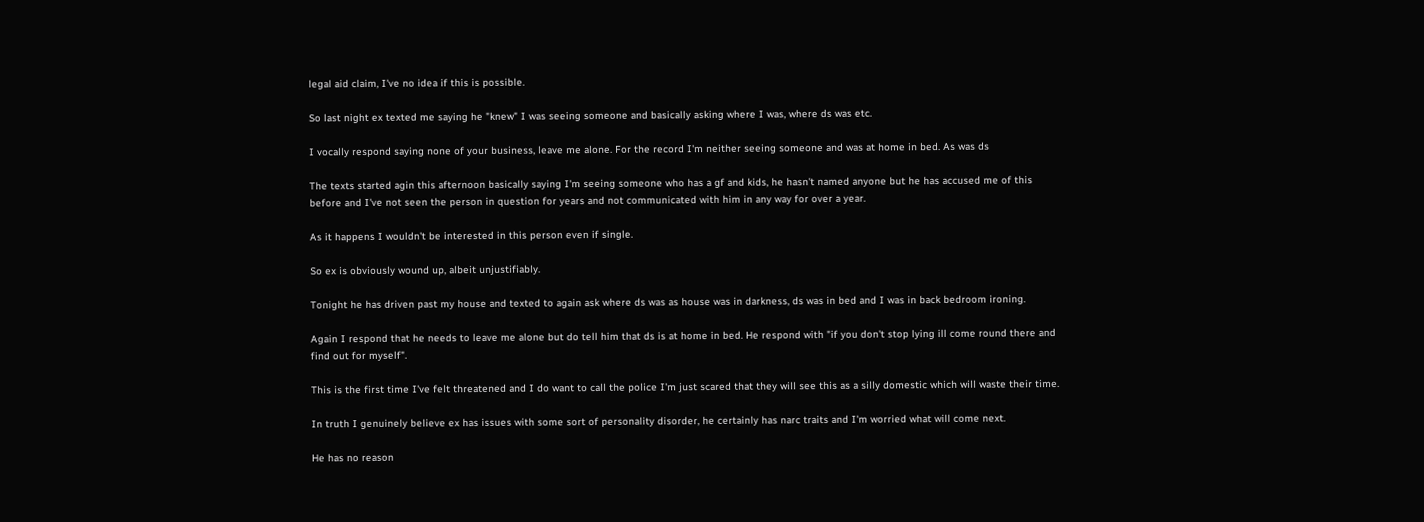legal aid claim, I've no idea if this is possible.

So last night ex texted me saying he "knew" I was seeing someone and basically asking where I was, where ds was etc.

I vocally respond saying none of your business, leave me alone. For the record I'm neither seeing someone and was at home in bed. As was ds

The texts started agin this afternoon basically saying I'm seeing someone who has a gf and kids, he hasn't named anyone but he has accused me of this before and I've not seen the person in question for years and not communicated with him in any way for over a year.

As it happens I wouldn't be interested in this person even if single.

So ex is obviously wound up, albeit unjustifiably.

Tonight he has driven past my house and texted to again ask where ds was as house was in darkness, ds was in bed and I was in back bedroom ironing.

Again I respond that he needs to leave me alone but do tell him that ds is at home in bed. He respond with "if you don't stop lying ill come round there and find out for myself".

This is the first time I've felt threatened and I do want to call the police I'm just scared that they will see this as a silly domestic which will waste their time.

In truth I genuinely believe ex has issues with some sort of personality disorder, he certainly has narc traits and I'm worried what will come next.

He has no reason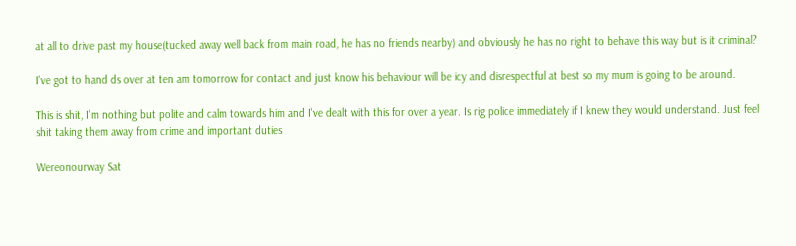at all to drive past my house(tucked away well back from main road, he has no friends nearby) and obviously he has no right to behave this way but is it criminal?

I've got to hand ds over at ten am tomorrow for contact and just know his behaviour will be icy and disrespectful at best so my mum is going to be around.

This is shit, I'm nothing but polite and calm towards him and I've dealt with this for over a year. Is rig police immediately if I knew they would understand. Just feel shit taking them away from crime and important duties

Wereonourway Sat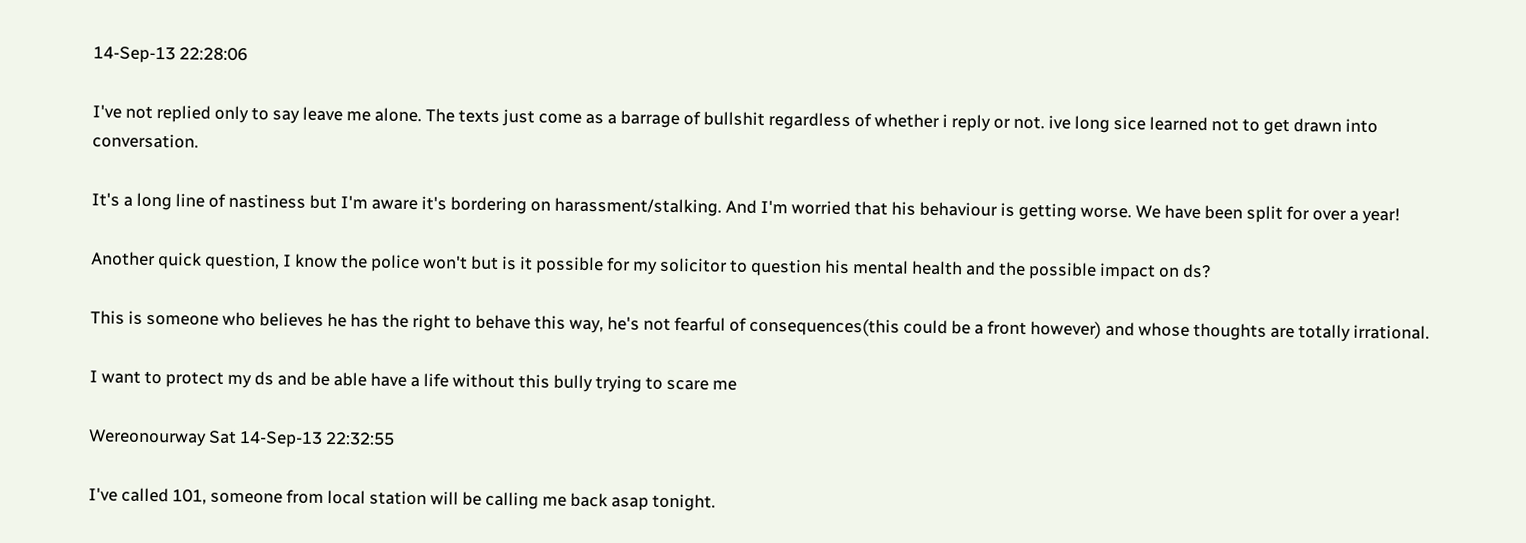14-Sep-13 22:28:06

I've not replied only to say leave me alone. The texts just come as a barrage of bullshit regardless of whether i reply or not. ive long sice learned not to get drawn into conversation.

It's a long line of nastiness but I'm aware it's bordering on harassment/stalking. And I'm worried that his behaviour is getting worse. We have been split for over a year!

Another quick question, I know the police won't but is it possible for my solicitor to question his mental health and the possible impact on ds?

This is someone who believes he has the right to behave this way, he's not fearful of consequences(this could be a front however) and whose thoughts are totally irrational.

I want to protect my ds and be able have a life without this bully trying to scare me

Wereonourway Sat 14-Sep-13 22:32:55

I've called 101, someone from local station will be calling me back asap tonight.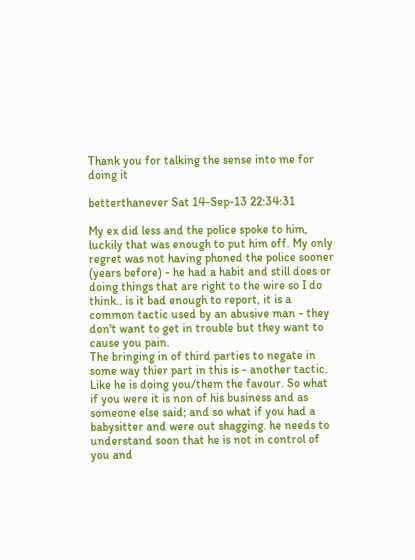Thank you for talking the sense into me for doing it

betterthanever Sat 14-Sep-13 22:34:31

My ex did less and the police spoke to him, luckily that was enough to put him off. My only regret was not having phoned the police sooner (years before) - he had a habit and still does or doing things that are right to the wire so I do think.. is it bad enough to report, it is a common tactic used by an abusive man - they don't want to get in trouble but they want to cause you pain.
The bringing in of third parties to negate in some way thier part in this is - another tactic. Like he is doing you/them the favour. So what if you were it is non of his business and as someone else said; and so what if you had a babysitter and were out shagging. he needs to understand soon that he is not in control of you and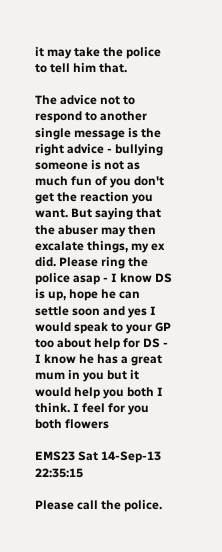it may take the police to tell him that.

The advice not to respond to another single message is the right advice - bullying someone is not as much fun of you don't get the reaction you want. But saying that the abuser may then excalate things, my ex did. Please ring the police asap - I know DS is up, hope he can settle soon and yes I would speak to your GP too about help for DS - I know he has a great mum in you but it would help you both I think. I feel for you both flowers

EMS23 Sat 14-Sep-13 22:35:15

Please call the police.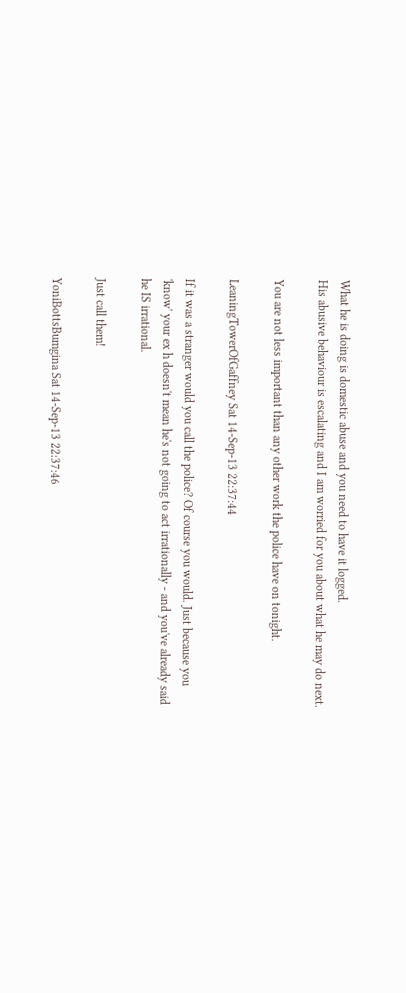What he is doing is domestic abuse and you need to have it logged.
His abusive behaviour is escalating and I am worried for you about what he may do next.

You are not less important than any other work the police have on tonight.

LeaningTowerOfGaffney Sat 14-Sep-13 22:37:44

If it was a stranger would you call the police? Of course you would. Just because you 'know' your ex h doesn't mean he's not going to act irrationally - and you've already said he IS irrational.

Just call them!

YoniBottsBumgina Sat 14-Sep-13 22:37:46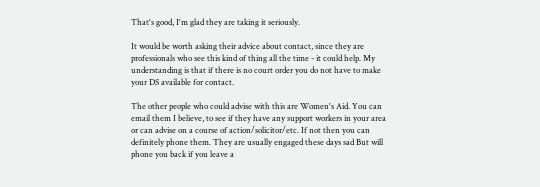That's good, I'm glad they are taking it seriously.

It would be worth asking their advice about contact, since they are professionals who see this kind of thing all the time - it could help. My understanding is that if there is no court order you do not have to make your DS available for contact.

The other people who could advise with this are Women's Aid. You can email them I believe, to see if they have any support workers in your area or can advise on a course of action/solicitor/etc. If not then you can definitely phone them. They are usually engaged these days sad But will phone you back if you leave a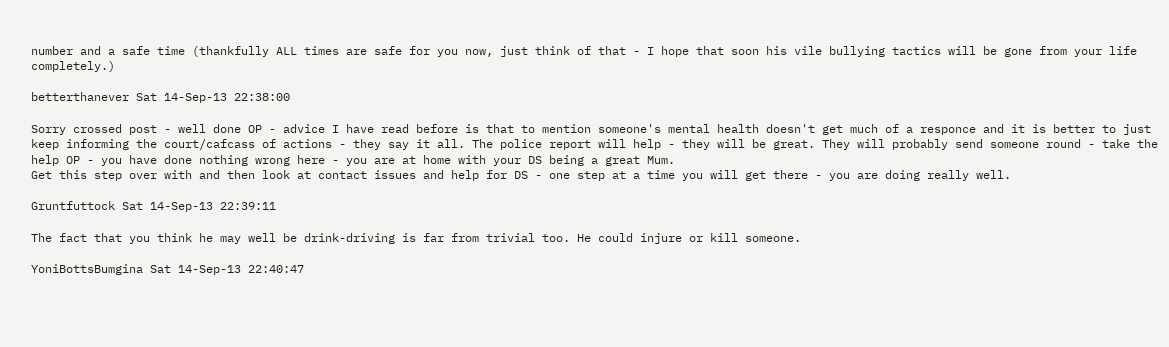number and a safe time (thankfully ALL times are safe for you now, just think of that - I hope that soon his vile bullying tactics will be gone from your life completely.)

betterthanever Sat 14-Sep-13 22:38:00

Sorry crossed post - well done OP - advice I have read before is that to mention someone's mental health doesn't get much of a responce and it is better to just keep informing the court/cafcass of actions - they say it all. The police report will help - they will be great. They will probably send someone round - take the help OP - you have done nothing wrong here - you are at home with your DS being a great Mum.
Get this step over with and then look at contact issues and help for DS - one step at a time you will get there - you are doing really well.

Gruntfuttock Sat 14-Sep-13 22:39:11

The fact that you think he may well be drink-driving is far from trivial too. He could injure or kill someone.

YoniBottsBumgina Sat 14-Sep-13 22:40:47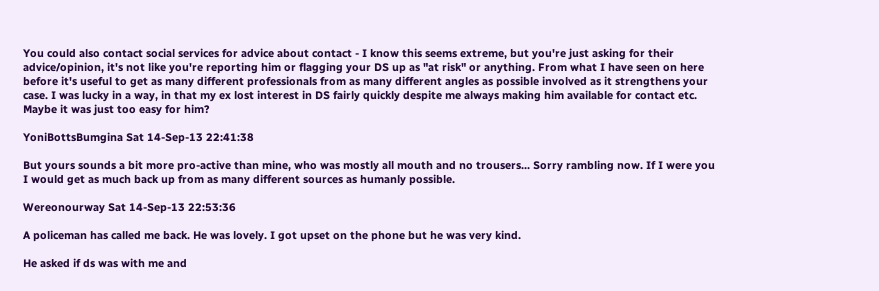You could also contact social services for advice about contact - I know this seems extreme, but you're just asking for their advice/opinion, it's not like you're reporting him or flagging your DS up as "at risk" or anything. From what I have seen on here before it's useful to get as many different professionals from as many different angles as possible involved as it strengthens your case. I was lucky in a way, in that my ex lost interest in DS fairly quickly despite me always making him available for contact etc. Maybe it was just too easy for him?

YoniBottsBumgina Sat 14-Sep-13 22:41:38

But yours sounds a bit more pro-active than mine, who was mostly all mouth and no trousers... Sorry rambling now. If I were you I would get as much back up from as many different sources as humanly possible.

Wereonourway Sat 14-Sep-13 22:53:36

A policeman has called me back. He was lovely. I got upset on the phone but he was very kind.

He asked if ds was with me and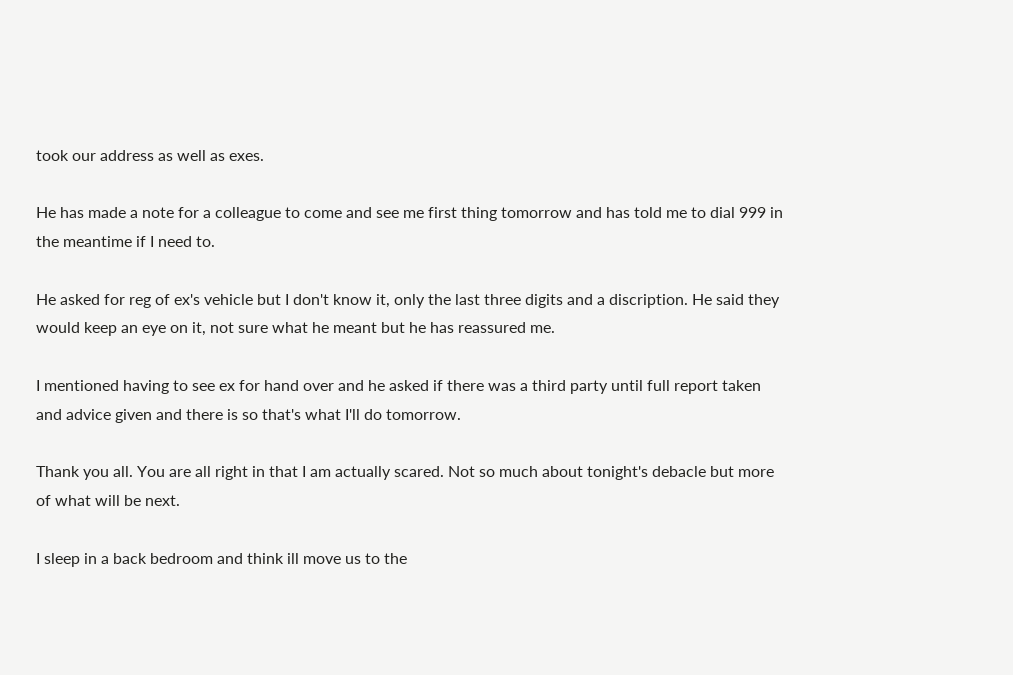took our address as well as exes.

He has made a note for a colleague to come and see me first thing tomorrow and has told me to dial 999 in the meantime if I need to.

He asked for reg of ex's vehicle but I don't know it, only the last three digits and a discription. He said they would keep an eye on it, not sure what he meant but he has reassured me.

I mentioned having to see ex for hand over and he asked if there was a third party until full report taken and advice given and there is so that's what I'll do tomorrow.

Thank you all. You are all right in that I am actually scared. Not so much about tonight's debacle but more of what will be next.

I sleep in a back bedroom and think ill move us to the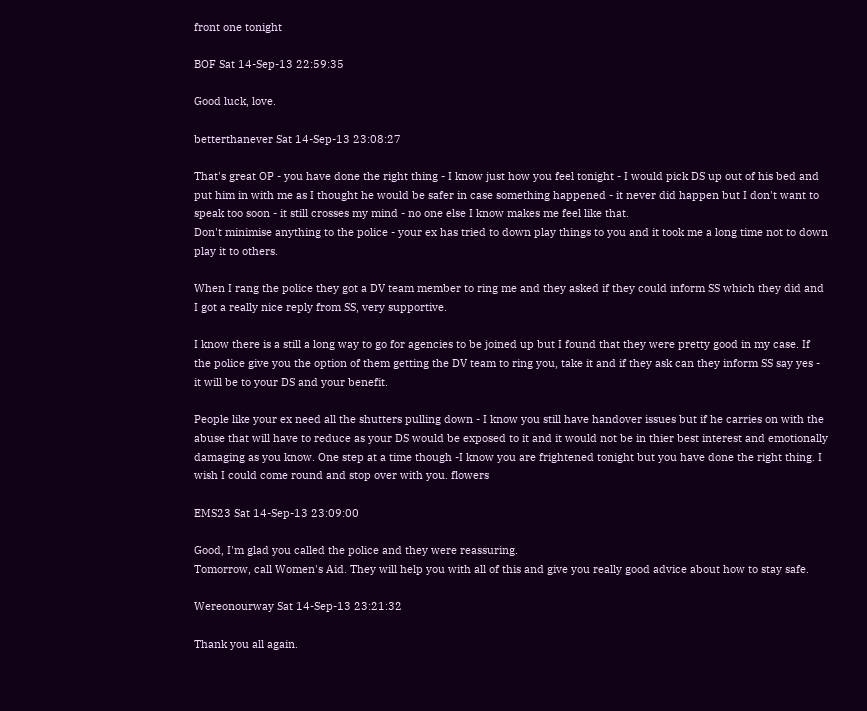front one tonight

BOF Sat 14-Sep-13 22:59:35

Good luck, love.

betterthanever Sat 14-Sep-13 23:08:27

That's great OP - you have done the right thing - I know just how you feel tonight - I would pick DS up out of his bed and put him in with me as I thought he would be safer in case something happened - it never did happen but I don't want to speak too soon - it still crosses my mind - no one else I know makes me feel like that.
Don't minimise anything to the police - your ex has tried to down play things to you and it took me a long time not to down play it to others.

When I rang the police they got a DV team member to ring me and they asked if they could inform SS which they did and I got a really nice reply from SS, very supportive.

I know there is a still a long way to go for agencies to be joined up but I found that they were pretty good in my case. If the police give you the option of them getting the DV team to ring you, take it and if they ask can they inform SS say yes - it will be to your DS and your benefit.

People like your ex need all the shutters pulling down - I know you still have handover issues but if he carries on with the abuse that will have to reduce as your DS would be exposed to it and it would not be in thier best interest and emotionally damaging as you know. One step at a time though -I know you are frightened tonight but you have done the right thing. I wish I could come round and stop over with you. flowers

EMS23 Sat 14-Sep-13 23:09:00

Good, I'm glad you called the police and they were reassuring.
Tomorrow, call Women's Aid. They will help you with all of this and give you really good advice about how to stay safe.

Wereonourway Sat 14-Sep-13 23:21:32

Thank you all again.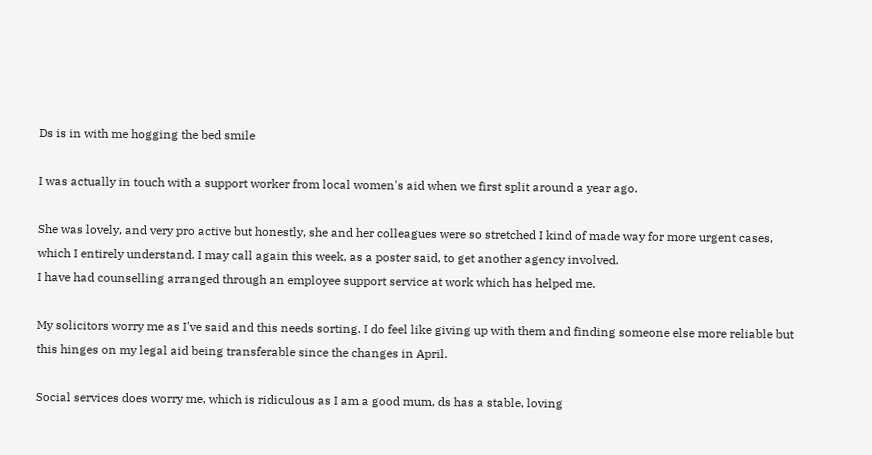Ds is in with me hogging the bed smile

I was actually in touch with a support worker from local women's aid when we first split around a year ago.

She was lovely, and very pro active but honestly, she and her colleagues were so stretched I kind of made way for more urgent cases, which I entirely understand. I may call again this week, as a poster said, to get another agency involved.
I have had counselling arranged through an employee support service at work which has helped me.

My solicitors worry me as I've said and this needs sorting. I do feel like giving up with them and finding someone else more reliable but this hinges on my legal aid being transferable since the changes in April.

Social services does worry me, which is ridiculous as I am a good mum, ds has a stable, loving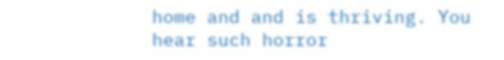home and and is thriving. You hear such horror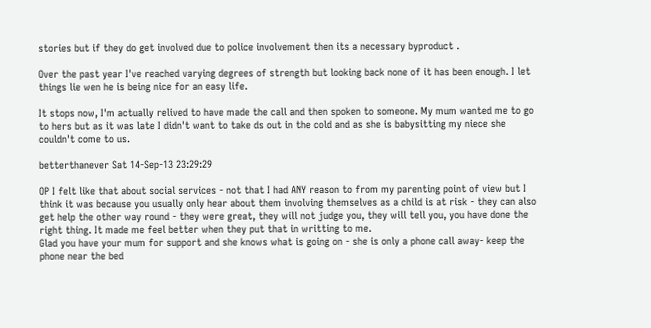stories but if they do get involved due to police involvement then its a necessary byproduct .

Over the past year I've reached varying degrees of strength but looking back none of it has been enough. I let things lie wen he is being nice for an easy life.

It stops now, I'm actually relived to have made the call and then spoken to someone. My mum wanted me to go to hers but as it was late I didn't want to take ds out in the cold and as she is babysitting my niece she couldn't come to us.

betterthanever Sat 14-Sep-13 23:29:29

OP I felt like that about social services - not that I had ANY reason to from my parenting point of view but I think it was because you usually only hear about them involving themselves as a child is at risk - they can also get help the other way round - they were great, they will not judge you, they will tell you, you have done the right thing. It made me feel better when they put that in writting to me.
Glad you have your mum for support and she knows what is going on - she is only a phone call away- keep the phone near the bed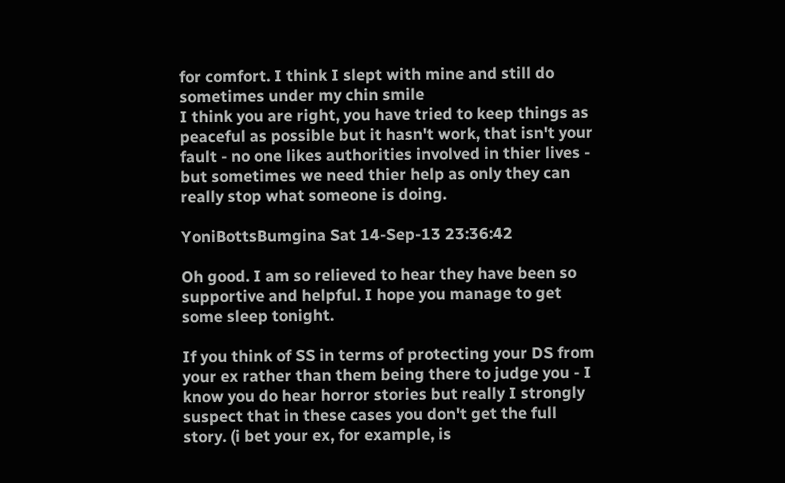for comfort. I think I slept with mine and still do sometimes under my chin smile
I think you are right, you have tried to keep things as peaceful as possible but it hasn't work, that isn't your fault - no one likes authorities involved in thier lives - but sometimes we need thier help as only they can really stop what someone is doing.

YoniBottsBumgina Sat 14-Sep-13 23:36:42

Oh good. I am so relieved to hear they have been so supportive and helpful. I hope you manage to get some sleep tonight.

If you think of SS in terms of protecting your DS from your ex rather than them being there to judge you - I know you do hear horror stories but really I strongly suspect that in these cases you don't get the full story. (i bet your ex, for example, is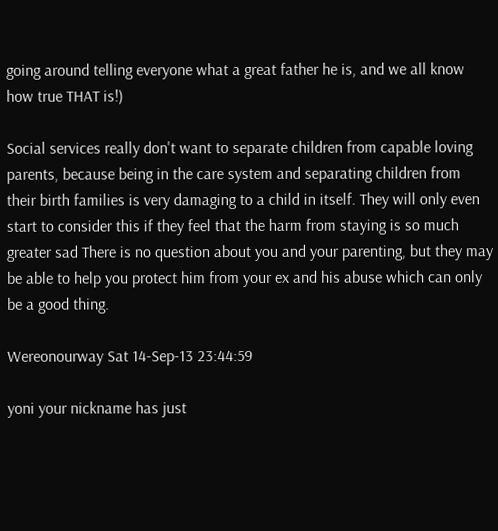going around telling everyone what a great father he is, and we all know how true THAT is!)

Social services really don't want to separate children from capable loving parents, because being in the care system and separating children from their birth families is very damaging to a child in itself. They will only even start to consider this if they feel that the harm from staying is so much greater sad There is no question about you and your parenting, but they may be able to help you protect him from your ex and his abuse which can only be a good thing.

Wereonourway Sat 14-Sep-13 23:44:59

yoni your nickname has just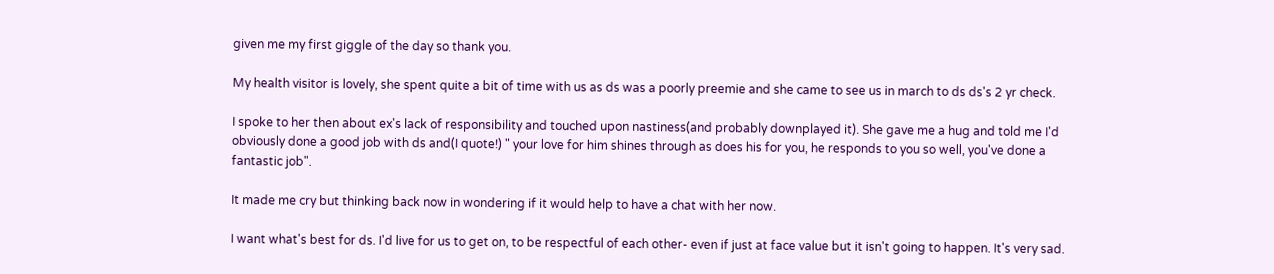given me my first giggle of the day so thank you.

My health visitor is lovely, she spent quite a bit of time with us as ds was a poorly preemie and she came to see us in march to ds ds's 2 yr check.

I spoke to her then about ex's lack of responsibility and touched upon nastiness(and probably downplayed it). She gave me a hug and told me I'd obviously done a good job with ds and(I quote!) " your love for him shines through as does his for you, he responds to you so well, you've done a fantastic job".

It made me cry but thinking back now in wondering if it would help to have a chat with her now.

I want what's best for ds. I'd live for us to get on, to be respectful of each other- even if just at face value but it isn't going to happen. It's very sad.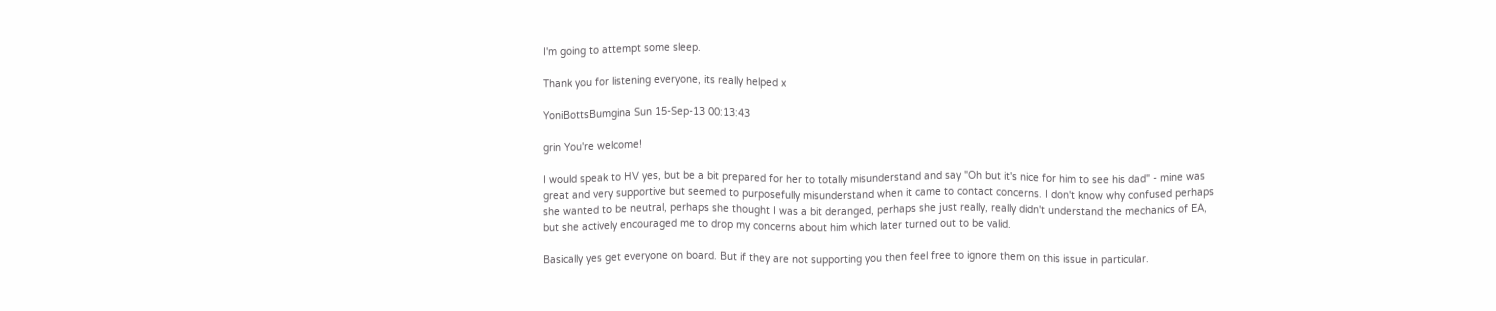I'm going to attempt some sleep.

Thank you for listening everyone, its really helped x

YoniBottsBumgina Sun 15-Sep-13 00:13:43

grin You're welcome!

I would speak to HV yes, but be a bit prepared for her to totally misunderstand and say "Oh but it's nice for him to see his dad" - mine was great and very supportive but seemed to purposefully misunderstand when it came to contact concerns. I don't know why confused perhaps she wanted to be neutral, perhaps she thought I was a bit deranged, perhaps she just really, really didn't understand the mechanics of EA, but she actively encouraged me to drop my concerns about him which later turned out to be valid.

Basically yes get everyone on board. But if they are not supporting you then feel free to ignore them on this issue in particular.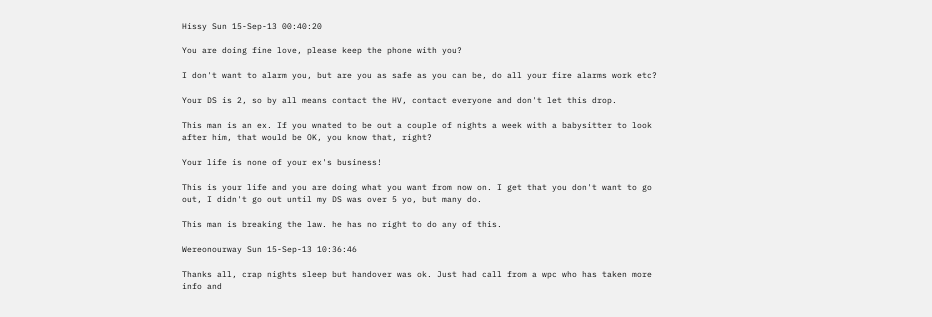Hissy Sun 15-Sep-13 00:40:20

You are doing fine love, please keep the phone with you?

I don't want to alarm you, but are you as safe as you can be, do all your fire alarms work etc?

Your DS is 2, so by all means contact the HV, contact everyone and don't let this drop.

This man is an ex. If you wnated to be out a couple of nights a week with a babysitter to look after him, that would be OK, you know that, right?

Your life is none of your ex's business!

This is your life and you are doing what you want from now on. I get that you don't want to go out, I didn't go out until my DS was over 5 yo, but many do.

This man is breaking the law. he has no right to do any of this.

Wereonourway Sun 15-Sep-13 10:36:46

Thanks all, crap nights sleep but handover was ok. Just had call from a wpc who has taken more info and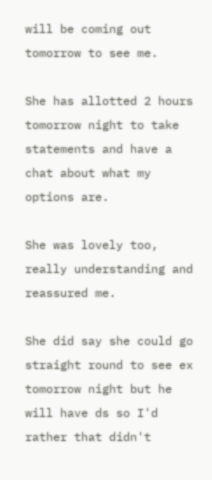will be coming out tomorrow to see me.

She has allotted 2 hours tomorrow night to take statements and have a chat about what my options are.

She was lovely too, really understanding and reassured me.

She did say she could go straight round to see ex tomorrow night but he will have ds so I'd rather that didn't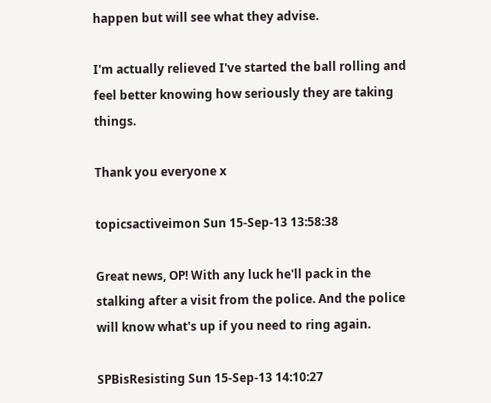happen but will see what they advise.

I'm actually relieved I've started the ball rolling and feel better knowing how seriously they are taking things.

Thank you everyone x

topicsactiveimon Sun 15-Sep-13 13:58:38

Great news, OP! With any luck he'll pack in the stalking after a visit from the police. And the police will know what's up if you need to ring again.

SPBisResisting Sun 15-Sep-13 14:10:27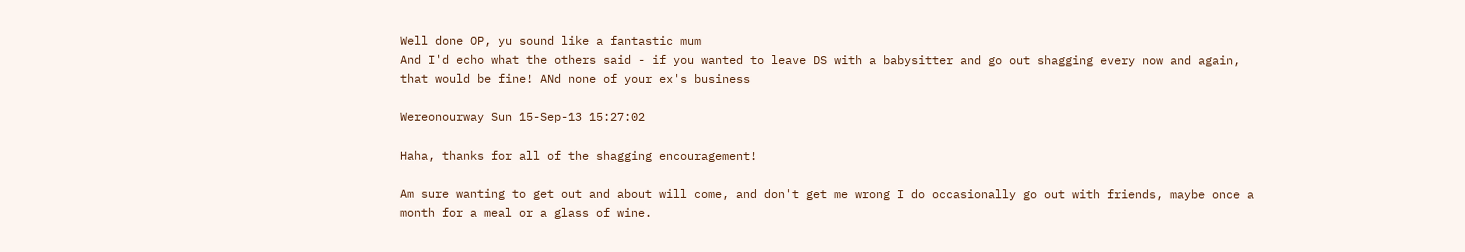Well done OP, yu sound like a fantastic mum
And I'd echo what the others said - if you wanted to leave DS with a babysitter and go out shagging every now and again, that would be fine! ANd none of your ex's business

Wereonourway Sun 15-Sep-13 15:27:02

Haha, thanks for all of the shagging encouragement!

Am sure wanting to get out and about will come, and don't get me wrong I do occasionally go out with friends, maybe once a month for a meal or a glass of wine.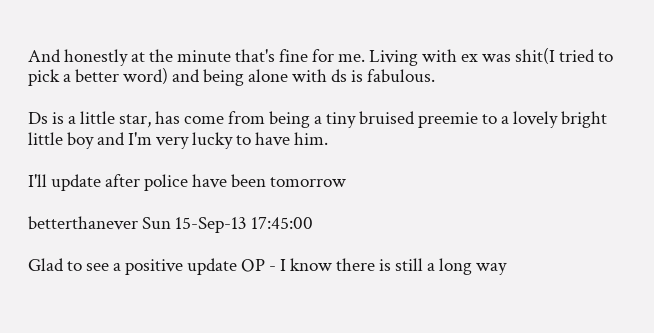And honestly at the minute that's fine for me. Living with ex was shit(I tried to pick a better word) and being alone with ds is fabulous.

Ds is a little star, has come from being a tiny bruised preemie to a lovely bright little boy and I'm very lucky to have him.

I'll update after police have been tomorrow

betterthanever Sun 15-Sep-13 17:45:00

Glad to see a positive update OP - I know there is still a long way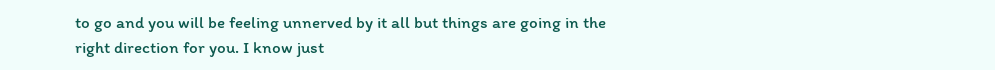to go and you will be feeling unnerved by it all but things are going in the right direction for you. I know just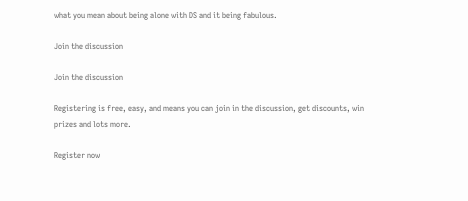what you mean about being alone with DS and it being fabulous.

Join the discussion

Join the discussion

Registering is free, easy, and means you can join in the discussion, get discounts, win prizes and lots more.

Register now